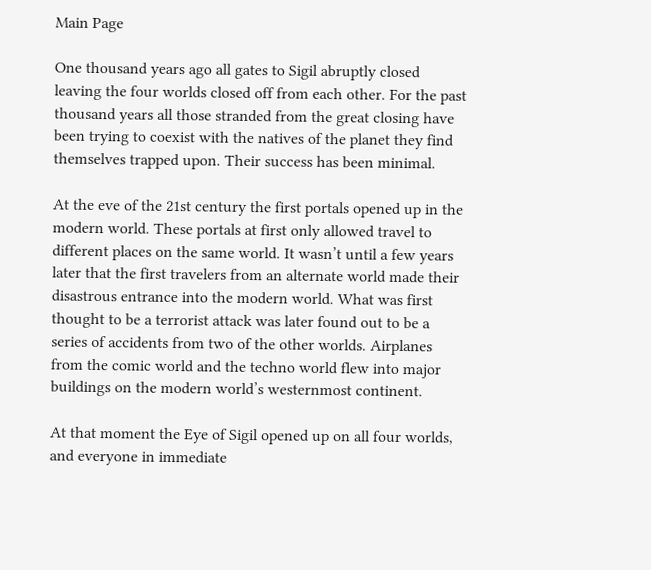Main Page

One thousand years ago all gates to Sigil abruptly closed leaving the four worlds closed off from each other. For the past thousand years all those stranded from the great closing have been trying to coexist with the natives of the planet they find themselves trapped upon. Their success has been minimal.

At the eve of the 21st century the first portals opened up in the modern world. These portals at first only allowed travel to different places on the same world. It wasn’t until a few years later that the first travelers from an alternate world made their disastrous entrance into the modern world. What was first thought to be a terrorist attack was later found out to be a series of accidents from two of the other worlds. Airplanes from the comic world and the techno world flew into major buildings on the modern world’s westernmost continent.

At that moment the Eye of Sigil opened up on all four worlds, and everyone in immediate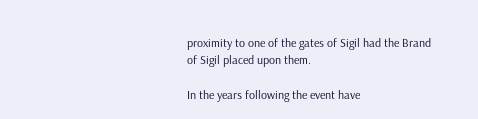proximity to one of the gates of Sigil had the Brand of Sigil placed upon them.

In the years following the event have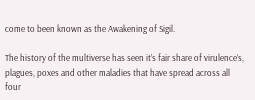come to been known as the Awakening of Sigil.

The history of the multiverse has seen it’s fair share of virulence’s, plagues, poxes and other maladies that have spread across all four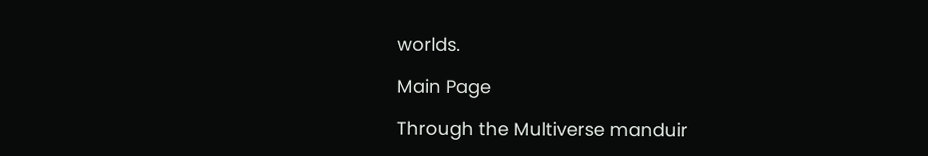worlds.

Main Page

Through the Multiverse manduir